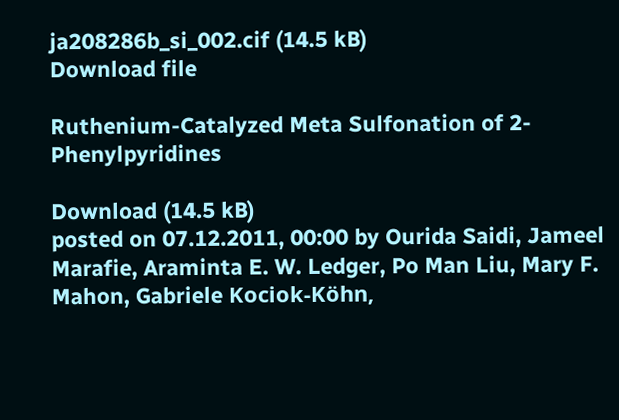ja208286b_si_002.cif (14.5 kB)
Download file

Ruthenium-Catalyzed Meta Sulfonation of 2-Phenylpyridines

Download (14.5 kB)
posted on 07.12.2011, 00:00 by Ourida Saidi, Jameel Marafie, Araminta E. W. Ledger, Po Man Liu, Mary F. Mahon, Gabriele Kociok-Köhn,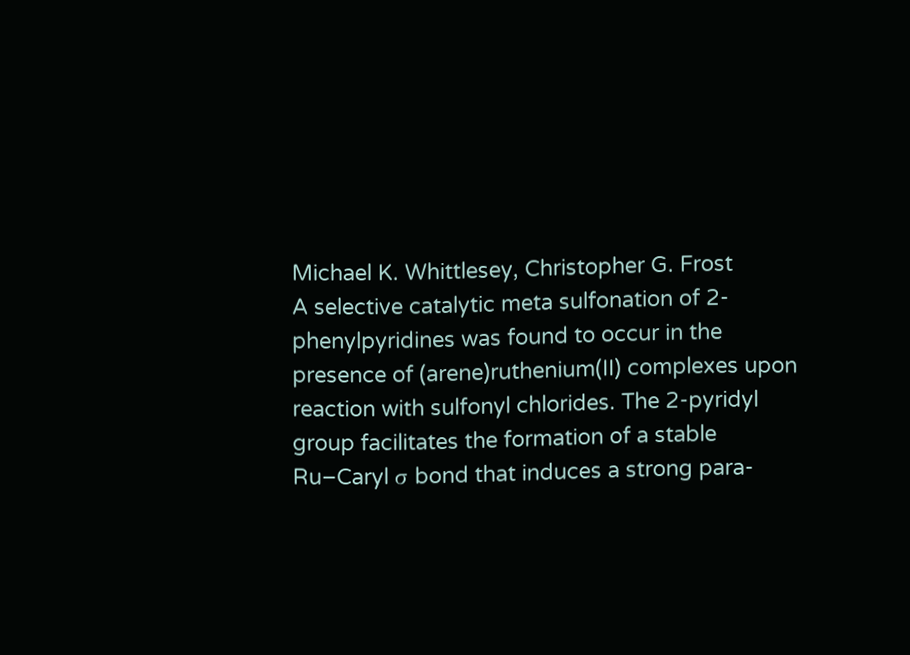Michael K. Whittlesey, Christopher G. Frost
A selective catalytic meta sulfonation of 2-phenylpyridines was found to occur in the presence of (arene)ruthenium(II) complexes upon reaction with sulfonyl chlorides. The 2-pyridyl group facilitates the formation of a stable Ru–Caryl σ bond that induces a strong para-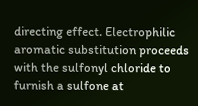directing effect. Electrophilic aromatic substitution proceeds with the sulfonyl chloride to furnish a sulfone at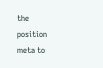the position meta to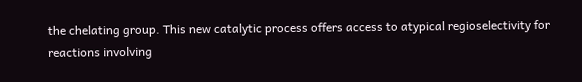the chelating group. This new catalytic process offers access to atypical regioselectivity for reactions involving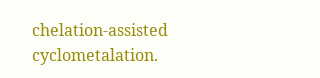chelation-assisted cyclometalation.